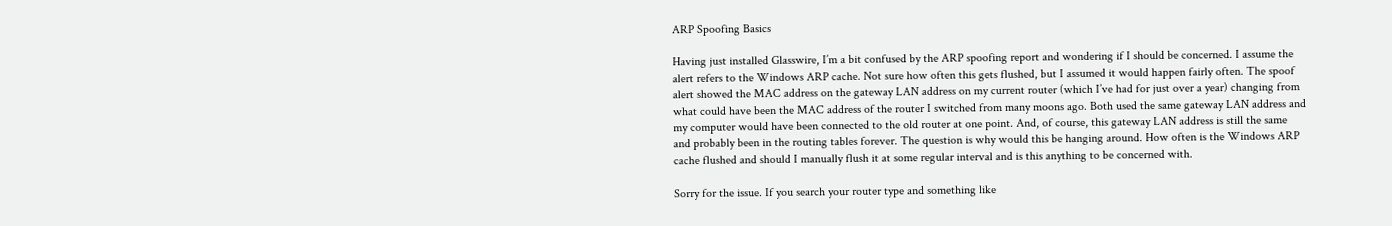ARP Spoofing Basics

Having just installed Glasswire, I’m a bit confused by the ARP spoofing report and wondering if I should be concerned. I assume the alert refers to the Windows ARP cache. Not sure how often this gets flushed, but I assumed it would happen fairly often. The spoof alert showed the MAC address on the gateway LAN address on my current router (which I’ve had for just over a year) changing from what could have been the MAC address of the router I switched from many moons ago. Both used the same gateway LAN address and my computer would have been connected to the old router at one point. And, of course, this gateway LAN address is still the same and probably been in the routing tables forever. The question is why would this be hanging around. How often is the Windows ARP cache flushed and should I manually flush it at some regular interval and is this anything to be concerned with.

Sorry for the issue. If you search your router type and something like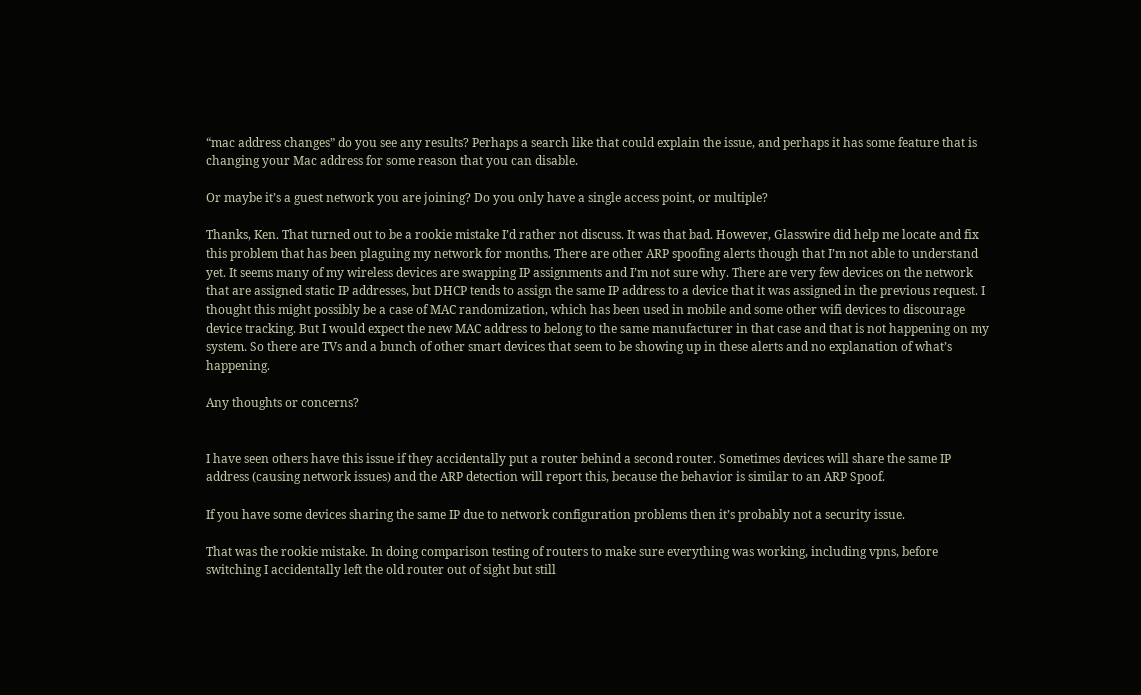“mac address changes” do you see any results? Perhaps a search like that could explain the issue, and perhaps it has some feature that is changing your Mac address for some reason that you can disable.

Or maybe it’s a guest network you are joining? Do you only have a single access point, or multiple?

Thanks, Ken. That turned out to be a rookie mistake I’d rather not discuss. It was that bad. However, Glasswire did help me locate and fix this problem that has been plaguing my network for months. There are other ARP spoofing alerts though that I’m not able to understand yet. It seems many of my wireless devices are swapping IP assignments and I’m not sure why. There are very few devices on the network that are assigned static IP addresses, but DHCP tends to assign the same IP address to a device that it was assigned in the previous request. I thought this might possibly be a case of MAC randomization, which has been used in mobile and some other wifi devices to discourage device tracking. But I would expect the new MAC address to belong to the same manufacturer in that case and that is not happening on my system. So there are TVs and a bunch of other smart devices that seem to be showing up in these alerts and no explanation of what’s happening.

Any thoughts or concerns?


I have seen others have this issue if they accidentally put a router behind a second router. Sometimes devices will share the same IP address (causing network issues) and the ARP detection will report this, because the behavior is similar to an ARP Spoof.

If you have some devices sharing the same IP due to network configuration problems then it’s probably not a security issue.

That was the rookie mistake. In doing comparison testing of routers to make sure everything was working, including vpns, before switching I accidentally left the old router out of sight but still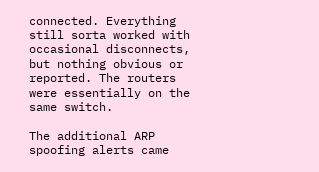connected. Everything still sorta worked with occasional disconnects, but nothing obvious or reported. The routers were essentially on the same switch.

The additional ARP spoofing alerts came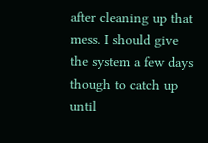after cleaning up that mess. I should give the system a few days though to catch up until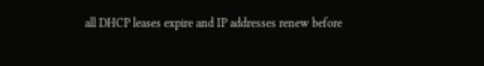all DHCP leases expire and IP addresses renew before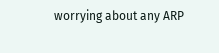worrying about any ARP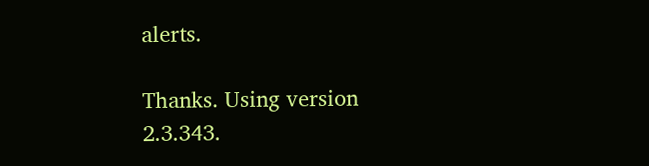alerts.

Thanks. Using version 2.3.343.